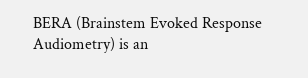BERA (Brainstem Evoked Response Audiometry) is an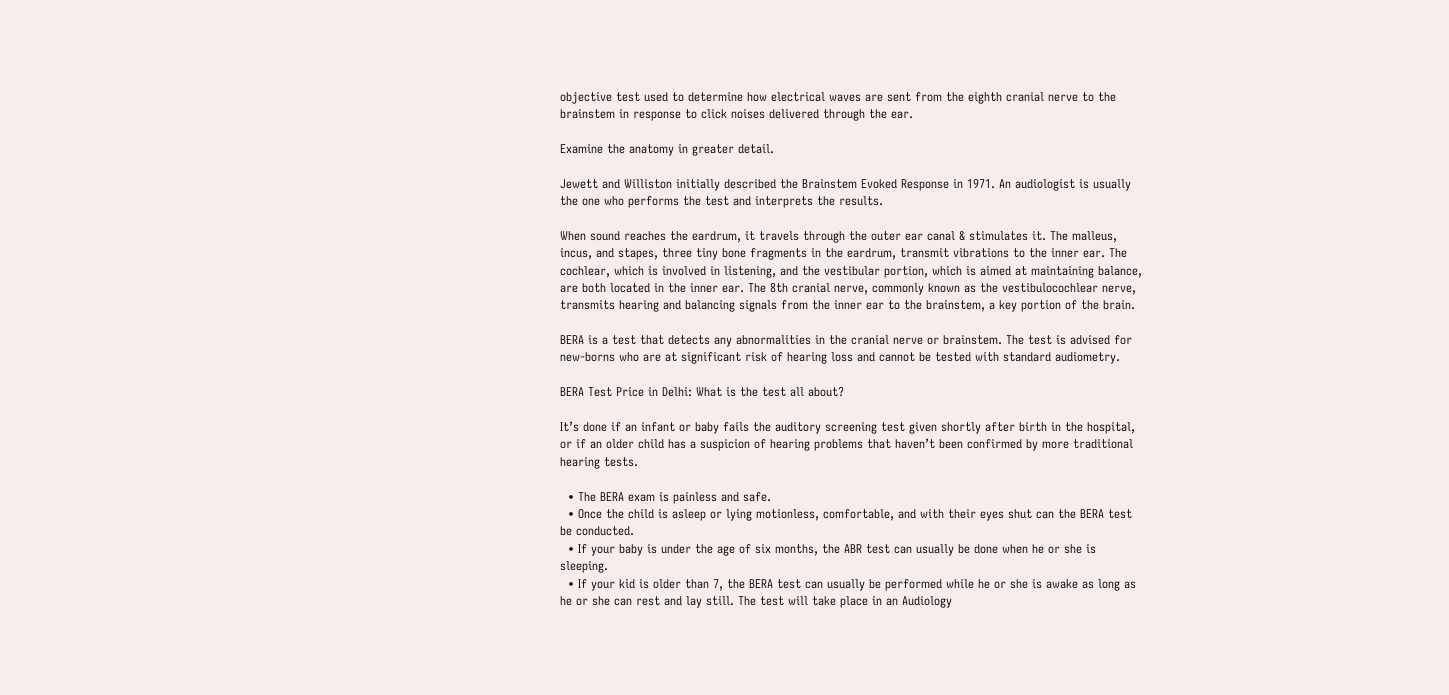objective test used to determine how electrical waves are sent from the eighth cranial nerve to the brainstem in response to click noises delivered through the ear.

Examine the anatomy in greater detail.

Jewett and Williston initially described the Brainstem Evoked Response in 1971. An audiologist is usually the one who performs the test and interprets the results.

When sound reaches the eardrum, it travels through the outer ear canal & stimulates it. The malleus, incus, and stapes, three tiny bone fragments in the eardrum, transmit vibrations to the inner ear. The cochlear, which is involved in listening, and the vestibular portion, which is aimed at maintaining balance, are both located in the inner ear. The 8th cranial nerve, commonly known as the vestibulocochlear nerve, transmits hearing and balancing signals from the inner ear to the brainstem, a key portion of the brain.

BERA is a test that detects any abnormalities in the cranial nerve or brainstem. The test is advised for new-borns who are at significant risk of hearing loss and cannot be tested with standard audiometry.

BERA Test Price in Delhi: What is the test all about?

It’s done if an infant or baby fails the auditory screening test given shortly after birth in the hospital, or if an older child has a suspicion of hearing problems that haven’t been confirmed by more traditional hearing tests.

  • The BERA exam is painless and safe.
  • Once the child is asleep or lying motionless, comfortable, and with their eyes shut can the BERA test be conducted.
  • If your baby is under the age of six months, the ABR test can usually be done when he or she is sleeping.
  • If your kid is older than 7, the BERA test can usually be performed while he or she is awake as long as he or she can rest and lay still. The test will take place in an Audiology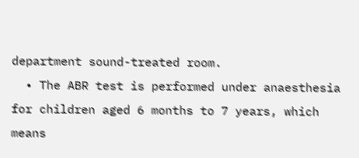department sound-treated room.
  • The ABR test is performed under anaesthesia for children aged 6 months to 7 years, which means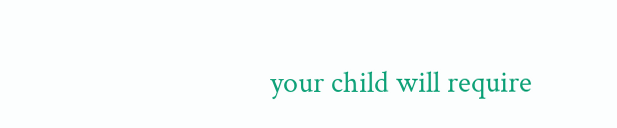your child will require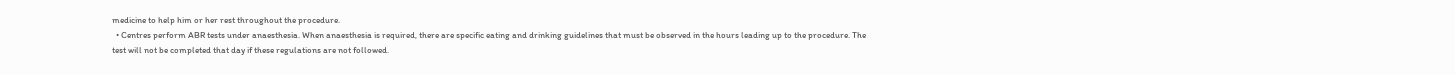medicine to help him or her rest throughout the procedure.
  • Centres perform ABR tests under anaesthesia. When anaesthesia is required, there are specific eating and drinking guidelines that must be observed in the hours leading up to the procedure. The test will not be completed that day if these regulations are not followed.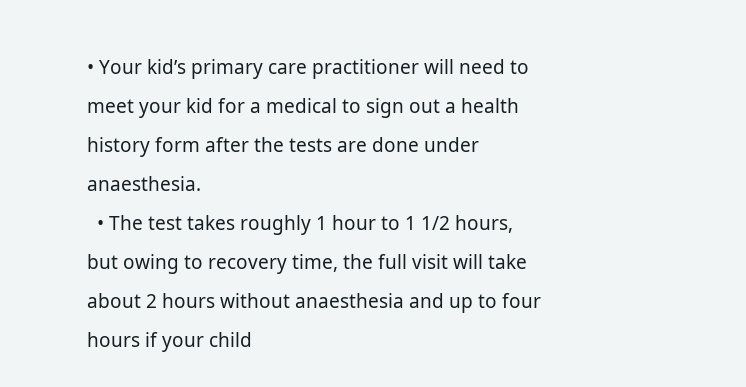• Your kid’s primary care practitioner will need to meet your kid for a medical to sign out a health history form after the tests are done under anaesthesia.
  • The test takes roughly 1 hour to 1 1/2 hours, but owing to recovery time, the full visit will take about 2 hours without anaesthesia and up to four hours if your child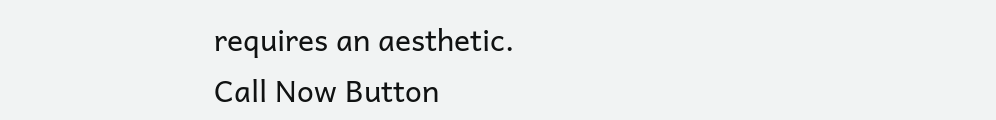requires an aesthetic.
Call Now Button